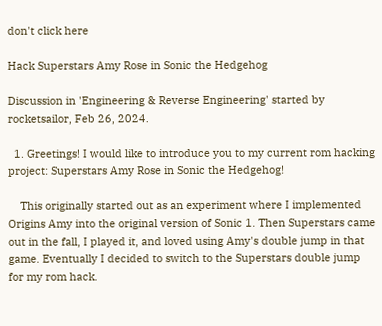don't click here

Hack Superstars Amy Rose in Sonic the Hedgehog

Discussion in 'Engineering & Reverse Engineering' started by rocketsailor, Feb 26, 2024.

  1. Greetings! I would like to introduce you to my current rom hacking project: Superstars Amy Rose in Sonic the Hedgehog!

    This originally started out as an experiment where I implemented Origins Amy into the original version of Sonic 1. Then Superstars came out in the fall, I played it, and loved using Amy's double jump in that game. Eventually I decided to switch to the Superstars double jump for my rom hack.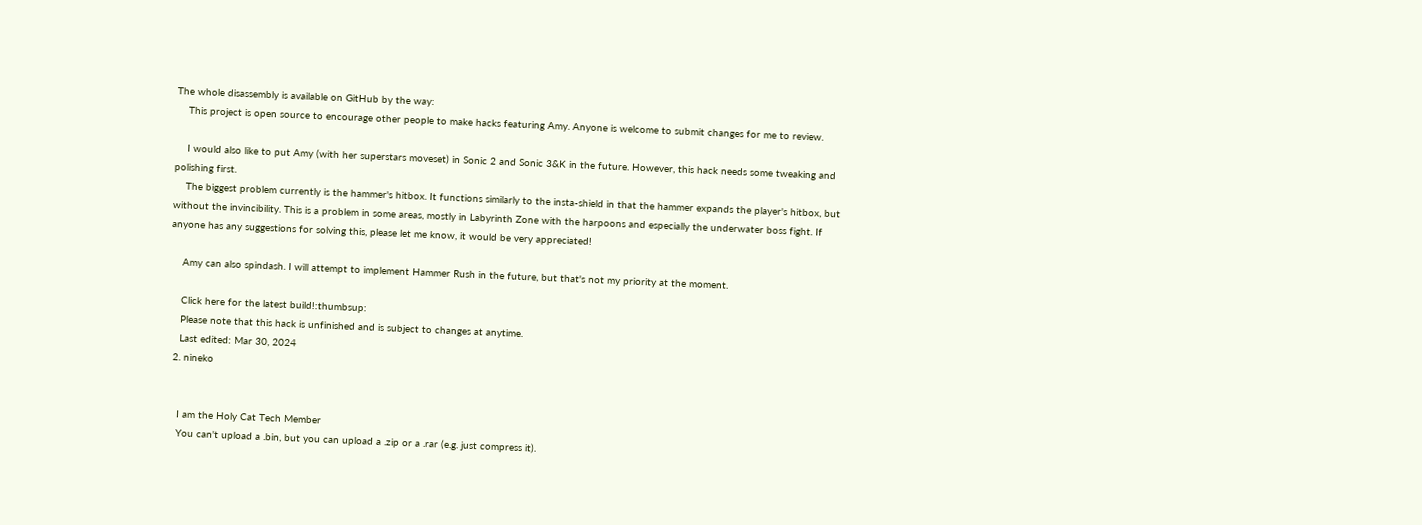The whole disassembly is available on GitHub by the way:
    This project is open source to encourage other people to make hacks featuring Amy. Anyone is welcome to submit changes for me to review.

    I would also like to put Amy (with her superstars moveset) in Sonic 2 and Sonic 3&K in the future. However, this hack needs some tweaking and polishing first.
    The biggest problem currently is the hammer's hitbox. It functions similarly to the insta-shield in that the hammer expands the player's hitbox, but without the invincibility. This is a problem in some areas, mostly in Labyrinth Zone with the harpoons and especially the underwater boss fight. If anyone has any suggestions for solving this, please let me know, it would be very appreciated!

    Amy can also spindash. I will attempt to implement Hammer Rush in the future, but that's not my priority at the moment.

    Click here for the latest build!:thumbsup:
    Please note that this hack is unfinished and is subject to changes at anytime.
    Last edited: Mar 30, 2024
  2. nineko


    I am the Holy Cat Tech Member
    You can't upload a .bin, but you can upload a .zip or a .rar (e.g. just compress it).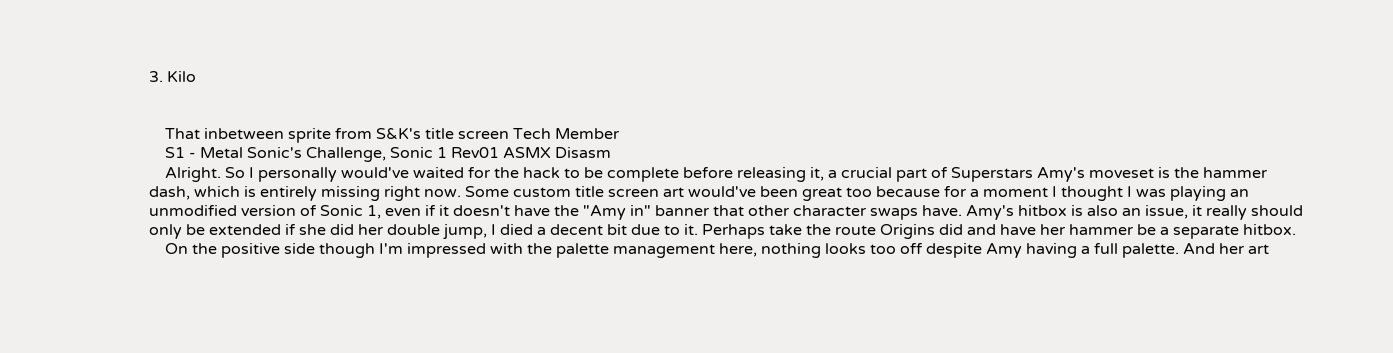3. Kilo


    That inbetween sprite from S&K's title screen Tech Member
    S1 - Metal Sonic's Challenge, Sonic 1 Rev01 ASMX Disasm
    Alright. So I personally would've waited for the hack to be complete before releasing it, a crucial part of Superstars Amy's moveset is the hammer dash, which is entirely missing right now. Some custom title screen art would've been great too because for a moment I thought I was playing an unmodified version of Sonic 1, even if it doesn't have the "Amy in" banner that other character swaps have. Amy's hitbox is also an issue, it really should only be extended if she did her double jump, I died a decent bit due to it. Perhaps take the route Origins did and have her hammer be a separate hitbox.
    On the positive side though I'm impressed with the palette management here, nothing looks too off despite Amy having a full palette. And her art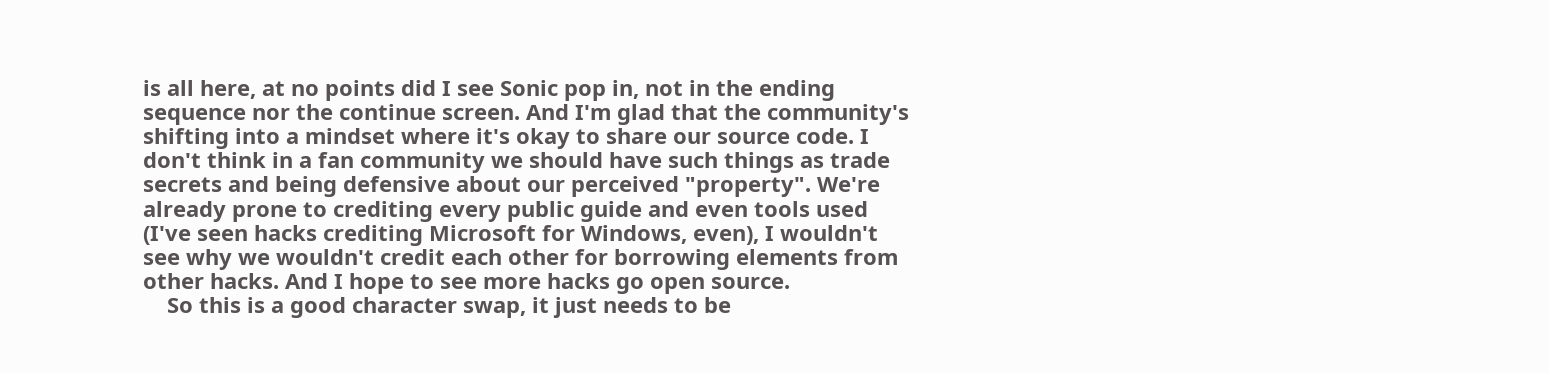is all here, at no points did I see Sonic pop in, not in the ending sequence nor the continue screen. And I'm glad that the community's shifting into a mindset where it's okay to share our source code. I don't think in a fan community we should have such things as trade secrets and being defensive about our perceived "property". We're already prone to crediting every public guide and even tools used (I've seen hacks crediting Microsoft for Windows, even), I wouldn't see why we wouldn't credit each other for borrowing elements from other hacks. And I hope to see more hacks go open source.
    So this is a good character swap, it just needs to be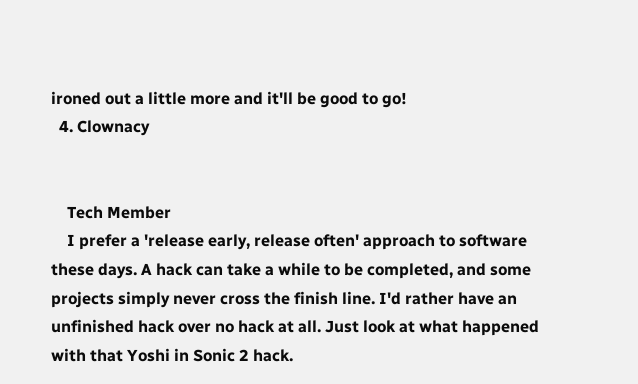ironed out a little more and it'll be good to go!
  4. Clownacy


    Tech Member
    I prefer a 'release early, release often' approach to software these days. A hack can take a while to be completed, and some projects simply never cross the finish line. I'd rather have an unfinished hack over no hack at all. Just look at what happened with that Yoshi in Sonic 2 hack.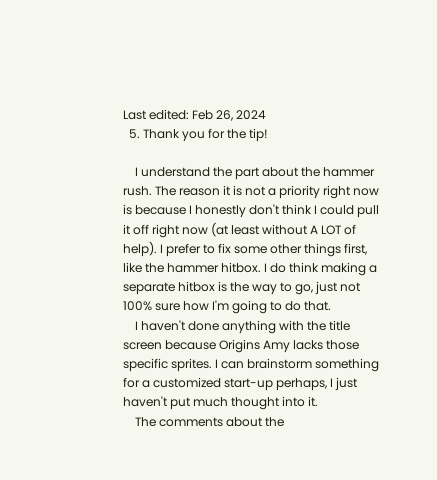Last edited: Feb 26, 2024
  5. Thank you for the tip!

    I understand the part about the hammer rush. The reason it is not a priority right now is because I honestly don't think I could pull it off right now (at least without A LOT of help). I prefer to fix some other things first, like the hammer hitbox. I do think making a separate hitbox is the way to go, just not 100% sure how I'm going to do that.
    I haven't done anything with the title screen because Origins Amy lacks those specific sprites. I can brainstorm something for a customized start-up perhaps, I just haven't put much thought into it.
    The comments about the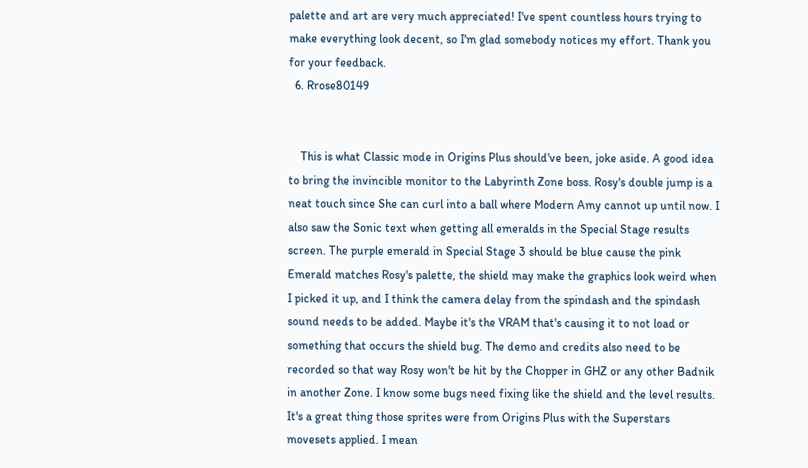palette and art are very much appreciated! I've spent countless hours trying to make everything look decent, so I'm glad somebody notices my effort. Thank you for your feedback.
  6. Rrose80149


    This is what Classic mode in Origins Plus should've been, joke aside. A good idea to bring the invincible monitor to the Labyrinth Zone boss. Rosy's double jump is a neat touch since She can curl into a ball where Modern Amy cannot up until now. I also saw the Sonic text when getting all emeralds in the Special Stage results screen. The purple emerald in Special Stage 3 should be blue cause the pink Emerald matches Rosy's palette, the shield may make the graphics look weird when I picked it up, and I think the camera delay from the spindash and the spindash sound needs to be added. Maybe it's the VRAM that's causing it to not load or something that occurs the shield bug. The demo and credits also need to be recorded so that way Rosy won't be hit by the Chopper in GHZ or any other Badnik in another Zone. I know some bugs need fixing like the shield and the level results. It's a great thing those sprites were from Origins Plus with the Superstars movesets applied. I mean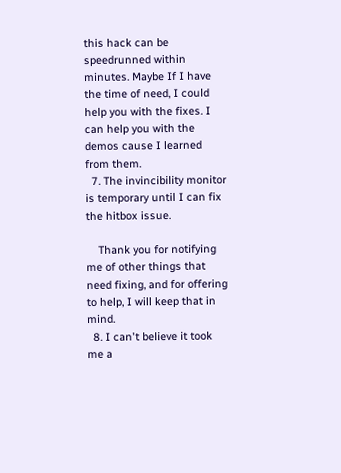this hack can be speedrunned within minutes. Maybe If I have the time of need, I could help you with the fixes. I can help you with the demos cause I learned from them.
  7. The invincibility monitor is temporary until I can fix the hitbox issue.

    Thank you for notifying me of other things that need fixing, and for offering to help, I will keep that in mind.
  8. I can't believe it took me a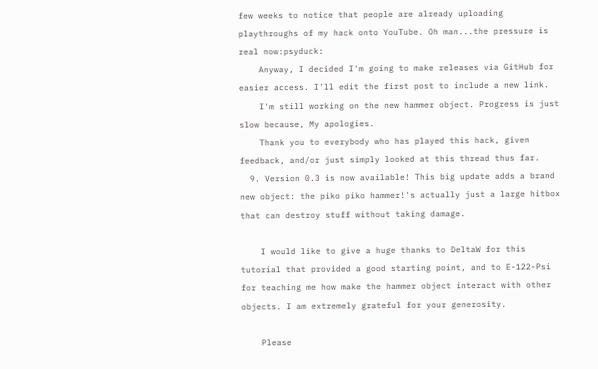few weeks to notice that people are already uploading playthroughs of my hack onto YouTube. Oh man...the pressure is real now:psyduck:
    Anyway, I decided I'm going to make releases via GitHub for easier access. I'll edit the first post to include a new link.
    I'm still working on the new hammer object. Progress is just slow because, My apologies.
    Thank you to everybody who has played this hack, given feedback, and/or just simply looked at this thread thus far.
  9. Version 0.3 is now available! This big update adds a brand new object: the piko piko hammer!'s actually just a large hitbox that can destroy stuff without taking damage.

    I would like to give a huge thanks to DeltaW for this tutorial that provided a good starting point, and to E-122-Psi for teaching me how make the hammer object interact with other objects. I am extremely grateful for your generosity.

    Please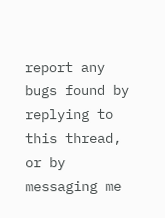report any bugs found by replying to this thread, or by messaging me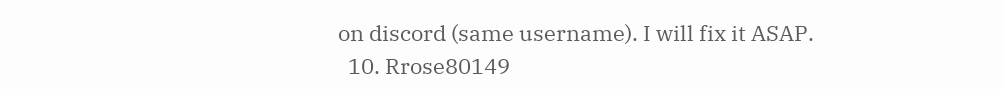on discord (same username). I will fix it ASAP.
  10. Rrose80149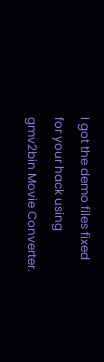I got the demo files fixed for your hack using gmv2bin Movie Converter.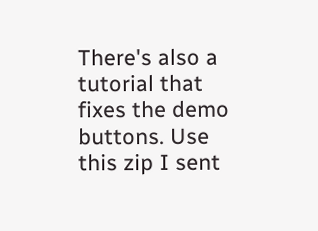There's also a tutorial that fixes the demo buttons. Use this zip I sent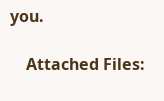you.

    Attached Files: